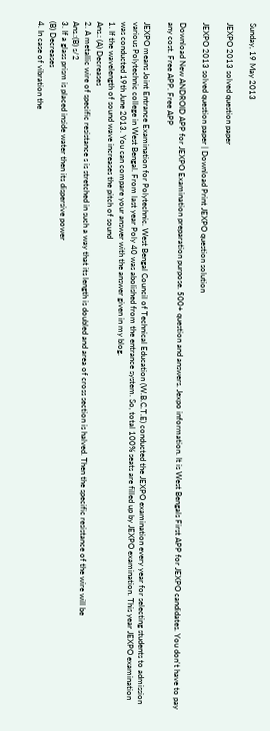Sunday, 19 May 2013

JEXPO 2013 solved question paper

JEXPO 2013 solved question paper | Download Print JEXPO question solution

Download New ANDROID APP for JEXPO Examination preparation purpose. 500+ question and answers. Jexpo information. It is West Bengals First APP for JEXPO candidates. You don't have to pay any cost. Free APP. Free APP

JEXPO means Joint Entrance Examination for Polytechnic. West Bengal Council of Technical Education (W.B.C.T.E) conducted the JEXPO examination every year for selecting students to admission various Polytechnic college in West Bengal. From last year Poly 40 was abolished from the entrance system. So, total 100% seats are filled up by JEXPO examination. This year JEXPO examination was conducted 19th June 2013. You can compare your answer with the answer given in my blog.
1. If the wavelength of sound wave increases the pitch of sound
Ans.: (A) Decreases
2. A metallic wire of specific resistance s is stretched in such a way that its length is doubled and area of cross section is halved. Then the specific resistance of the wire will be
Ans.:(B) s/2
3. If a glass prism is placed inside water then its dispersive power
(B) Decreases
4. In case of vibration the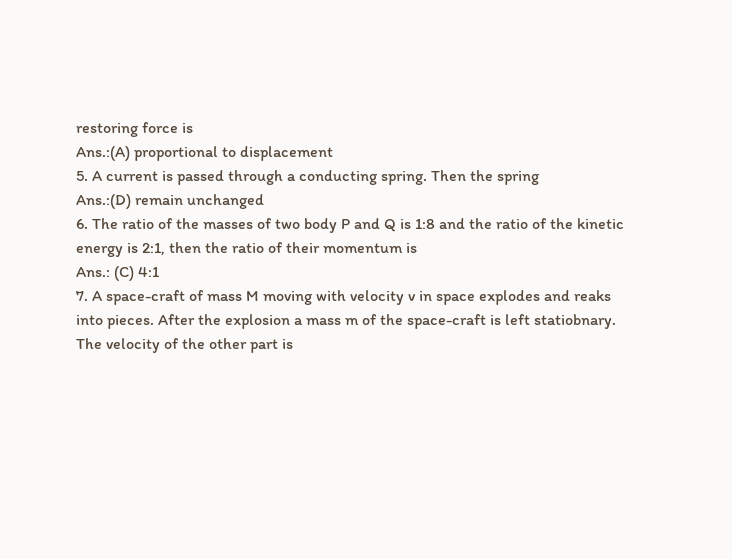restoring force is
Ans.:(A) proportional to displacement
5. A current is passed through a conducting spring. Then the spring
Ans.:(D) remain unchanged
6. The ratio of the masses of two body P and Q is 1:8 and the ratio of the kinetic energy is 2:1, then the ratio of their momentum is
Ans.: (C) 4:1
7. A space-craft of mass M moving with velocity v in space explodes and reaks into pieces. After the explosion a mass m of the space-craft is left statiobnary. The velocity of the other part is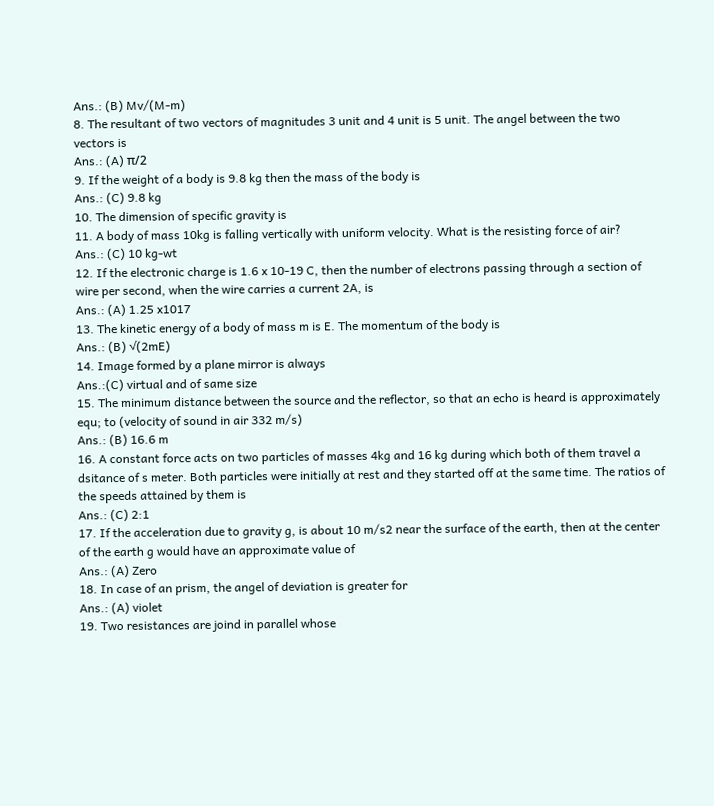Ans.: (B) Mv/(M-m)
8. The resultant of two vectors of magnitudes 3 unit and 4 unit is 5 unit. The angel between the two vectors is
Ans.: (A) π/2
9. If the weight of a body is 9.8 kg then the mass of the body is
Ans.: (C) 9.8 kg
10. The dimension of specific gravity is
11. A body of mass 10kg is falling vertically with uniform velocity. What is the resisting force of air?
Ans.: (C) 10 kg-wt
12. If the electronic charge is 1.6 x 10-19 C, then the number of electrons passing through a section of wire per second, when the wire carries a current 2A, is
Ans.: (A) 1.25 x1017
13. The kinetic energy of a body of mass m is E. The momentum of the body is
Ans.: (B) √(2mE)
14. Image formed by a plane mirror is always
Ans.:(C) virtual and of same size
15. The minimum distance between the source and the reflector, so that an echo is heard is approximately equ; to (velocity of sound in air 332 m/s)
Ans.: (B) 16.6 m
16. A constant force acts on two particles of masses 4kg and 16 kg during which both of them travel a dsitance of s meter. Both particles were initially at rest and they started off at the same time. The ratios of the speeds attained by them is
Ans.: (C) 2:1
17. If the acceleration due to gravity g, is about 10 m/s2 near the surface of the earth, then at the center of the earth g would have an approximate value of
Ans.: (A) Zero
18. In case of an prism, the angel of deviation is greater for
Ans.: (A) violet
19. Two resistances are joind in parallel whose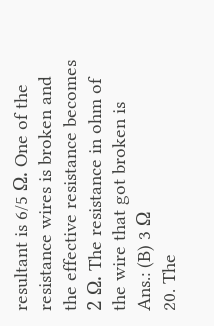resultant is 6/5 Ω. One of the resistance wires is broken and the effective resistance becomes 2 Ω. The resistance in ohm of the wire that got broken is
Ans.: (B) 3 Ω
20. The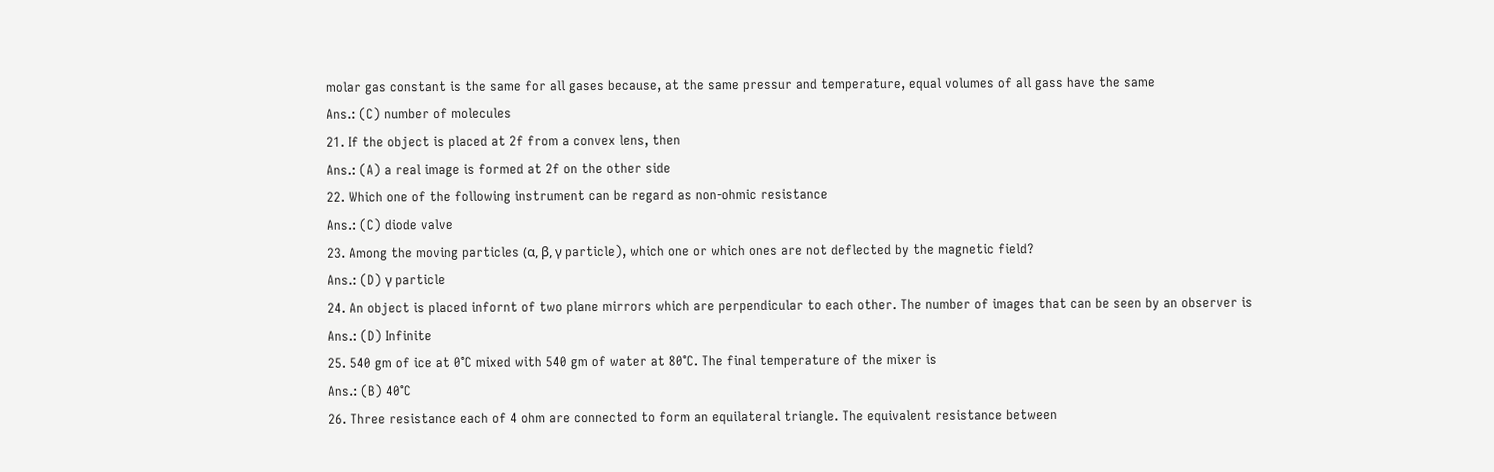molar gas constant is the same for all gases because, at the same pressur and temperature, equal volumes of all gass have the same
Ans.: (C) number of molecules
21. If the object is placed at 2f from a convex lens, then
Ans.: (A) a real image is formed at 2f on the other side
22. Which one of the following instrument can be regard as non-ohmic resistance
Ans.: (C) diode valve
23. Among the moving particles (α, β, γ particle), which one or which ones are not deflected by the magnetic field?
Ans.: (D) γ particle
24. An object is placed infornt of two plane mirrors which are perpendicular to each other. The number of images that can be seen by an observer is
Ans.: (D) Infinite
25. 540 gm of ice at 0°C mixed with 540 gm of water at 80°C. The final temperature of the mixer is
Ans.: (B) 40°C
26. Three resistance each of 4 ohm are connected to form an equilateral triangle. The equivalent resistance between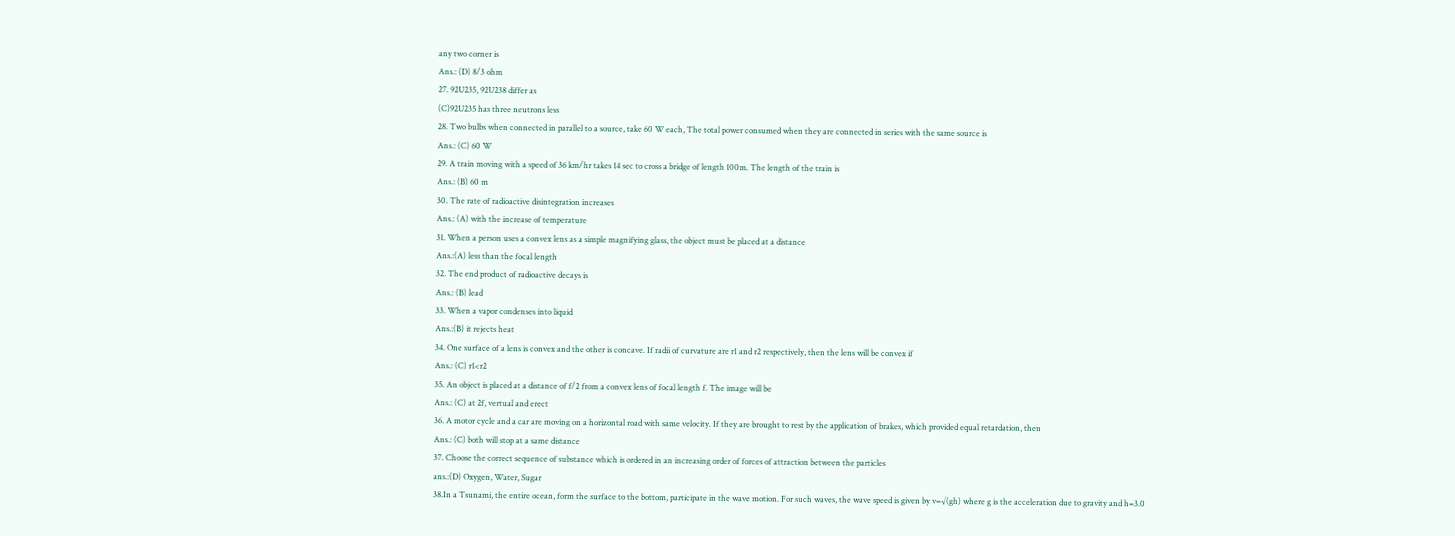any two corner is
Ans.: (D) 8/3 ohm
27. 92U235, 92U238 differ as
(C)92U235 has three neutrons less
28. Two bulbs when connected in parallel to a source, take 60 W each, The total power consumed when they are connected in series with the same source is
Ans.: (C) 60 W
29. A train moving with a speed of 36 km/hr takes 14 sec to cross a bridge of length 100m. The length of the train is
Ans.: (B) 60 m
30. The rate of radioactive disintegration increases
Ans.: (A) with the increase of temperature
31. When a person uses a convex lens as a simple magnifying glass, the object must be placed at a distance
Ans.:(A) less than the focal length
32. The end product of radioactive decays is
Ans.: (B) lead
33. When a vapor condenses into liquid
Ans.:(B) it rejects heat
34. One surface of a lens is convex and the other is concave. If radii of curvature are r1 and r2 respectively, then the lens will be convex if
Ans.: (C) r1<r2
35. An object is placed at a distance of f/2 from a convex lens of focal length f. The image will be
Ans.: (C) at 2f, vertual and erect
36. A motor cycle and a car are moving on a horizontal road with same velocity. If they are brought to rest by the application of brakes, which provided equal retardation, then
Ans.: (C) both will stop at a same distance
37. Choose the correct sequence of substance which is ordered in an increasing order of forces of attraction between the particles
ans.:(D) Oxygen, Water, Sugar
38.In a Tsunami, the entire ocean, form the surface to the bottom, participate in the wave motion. For such waves, the wave speed is given by v=√(gh) where g is the acceleration due to gravity and h=3.0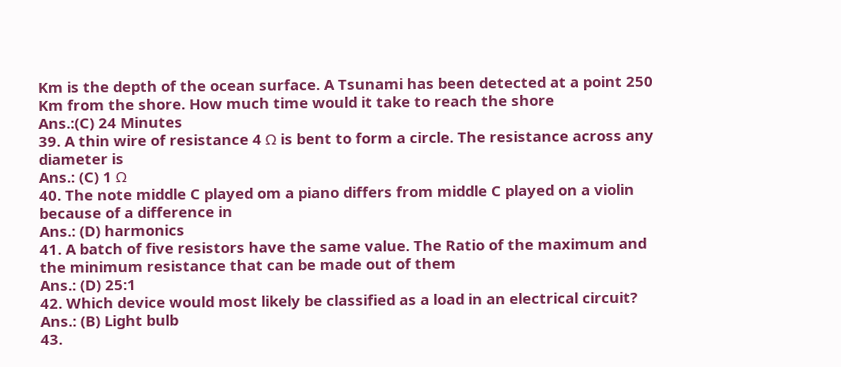Km is the depth of the ocean surface. A Tsunami has been detected at a point 250 Km from the shore. How much time would it take to reach the shore
Ans.:(C) 24 Minutes
39. A thin wire of resistance 4 Ω is bent to form a circle. The resistance across any diameter is
Ans.: (C) 1 Ω
40. The note middle C played om a piano differs from middle C played on a violin because of a difference in
Ans.: (D) harmonics
41. A batch of five resistors have the same value. The Ratio of the maximum and the minimum resistance that can be made out of them
Ans.: (D) 25:1
42. Which device would most likely be classified as a load in an electrical circuit?
Ans.: (B) Light bulb
43.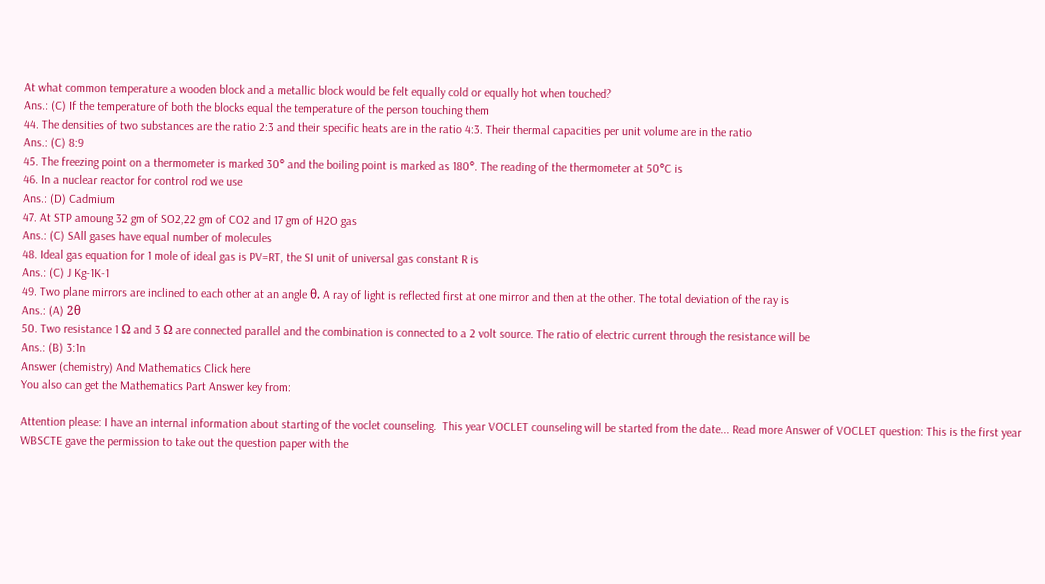At what common temperature a wooden block and a metallic block would be felt equally cold or equally hot when touched?
Ans.: (C) If the temperature of both the blocks equal the temperature of the person touching them
44. The densities of two substances are the ratio 2:3 and their specific heats are in the ratio 4:3. Their thermal capacities per unit volume are in the ratio
Ans.: (C) 8:9
45. The freezing point on a thermometer is marked 30° and the boiling point is marked as 180°. The reading of the thermometer at 50°C is
46. In a nuclear reactor for control rod we use
Ans.: (D) Cadmium
47. At STP amoung 32 gm of SO2,22 gm of CO2 and 17 gm of H2O gas
Ans.: (C) SAll gases have equal number of molecules
48. Ideal gas equation for 1 mole of ideal gas is PV=RT, the SI unit of universal gas constant R is
Ans.: (C) J Kg-1K-1
49. Two plane mirrors are inclined to each other at an angle θ. A ray of light is reflected first at one mirror and then at the other. The total deviation of the ray is
Ans.: (A) 2θ
50. Two resistance 1 Ω and 3 Ω are connected parallel and the combination is connected to a 2 volt source. The ratio of electric current through the resistance will be
Ans.: (B) 3:1n
Answer (chemistry) And Mathematics Click here
You also can get the Mathematics Part Answer key from:

Attention please: I have an internal information about starting of the voclet counseling.  This year VOCLET counseling will be started from the date... Read more Answer of VOCLET question: This is the first year WBSCTE gave the permission to take out the question paper with the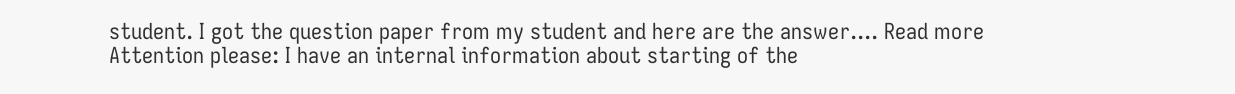student. I got the question paper from my student and here are the answer.... Read more
Attention please: I have an internal information about starting of the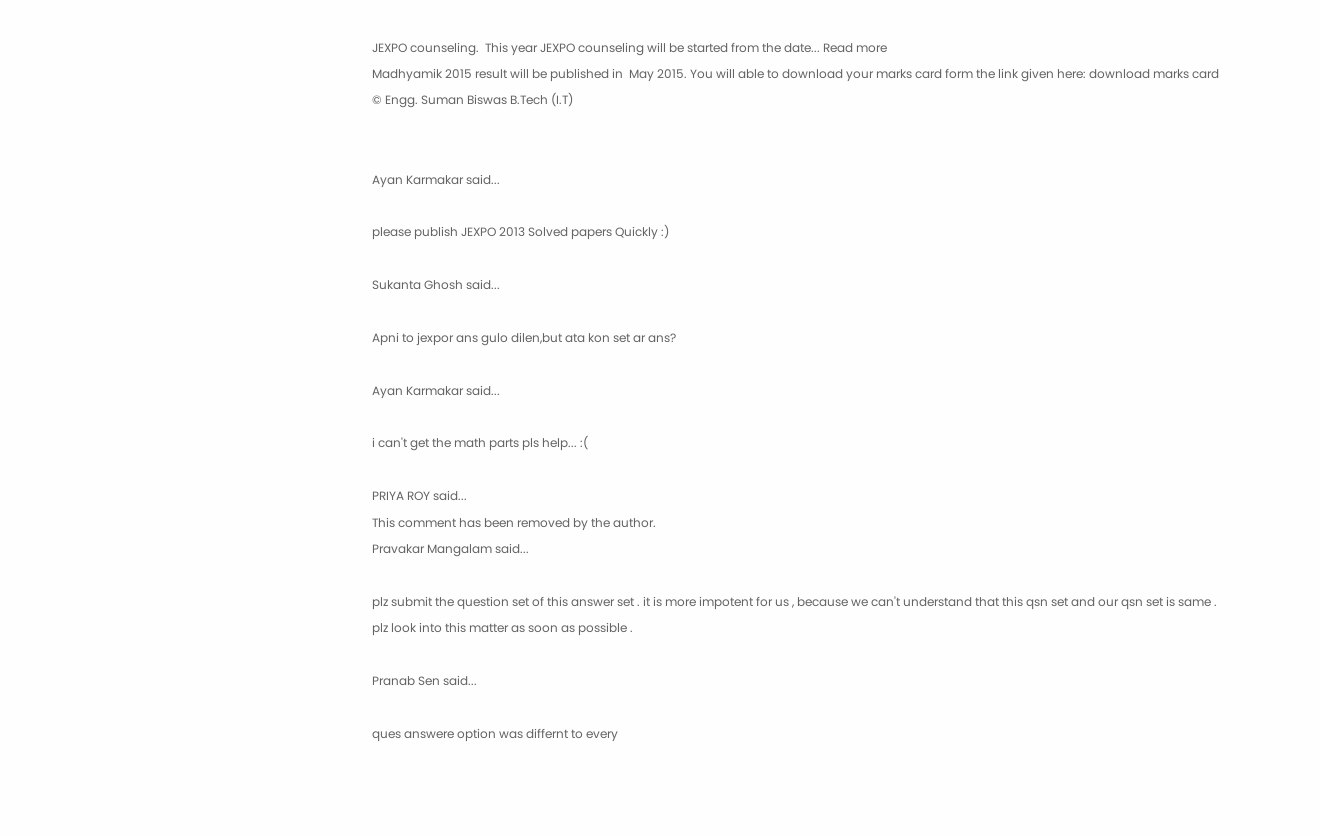JEXPO counseling.  This year JEXPO counseling will be started from the date... Read more
Madhyamik 2015 result will be published in  May 2015. You will able to download your marks card form the link given here: download marks card
© Engg. Suman Biswas B.Tech (I.T)


Ayan Karmakar said...

please publish JEXPO 2013 Solved papers Quickly :)

Sukanta Ghosh said...

Apni to jexpor ans gulo dilen,but ata kon set ar ans?

Ayan Karmakar said...

i can't get the math parts pls help... :(

PRIYA ROY said...
This comment has been removed by the author.
Pravakar Mangalam said...

plz submit the question set of this answer set . it is more impotent for us , because we can't understand that this qsn set and our qsn set is same .
plz look into this matter as soon as possible .

Pranab Sen said...

ques answere option was differnt to every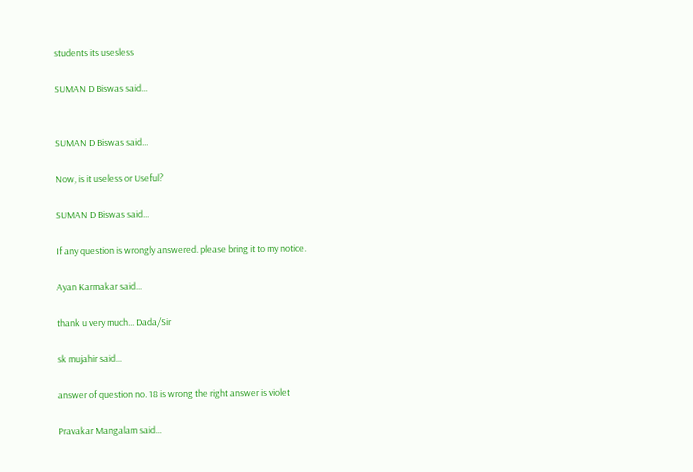students its usesless

SUMAN D Biswas said...


SUMAN D Biswas said...

Now, is it useless or Useful?

SUMAN D Biswas said...

If any question is wrongly answered. please bring it to my notice.

Ayan Karmakar said...

thank u very much... Dada/Sir

sk mujahir said...

answer of question no. 18 is wrong the right answer is violet

Pravakar Mangalam said...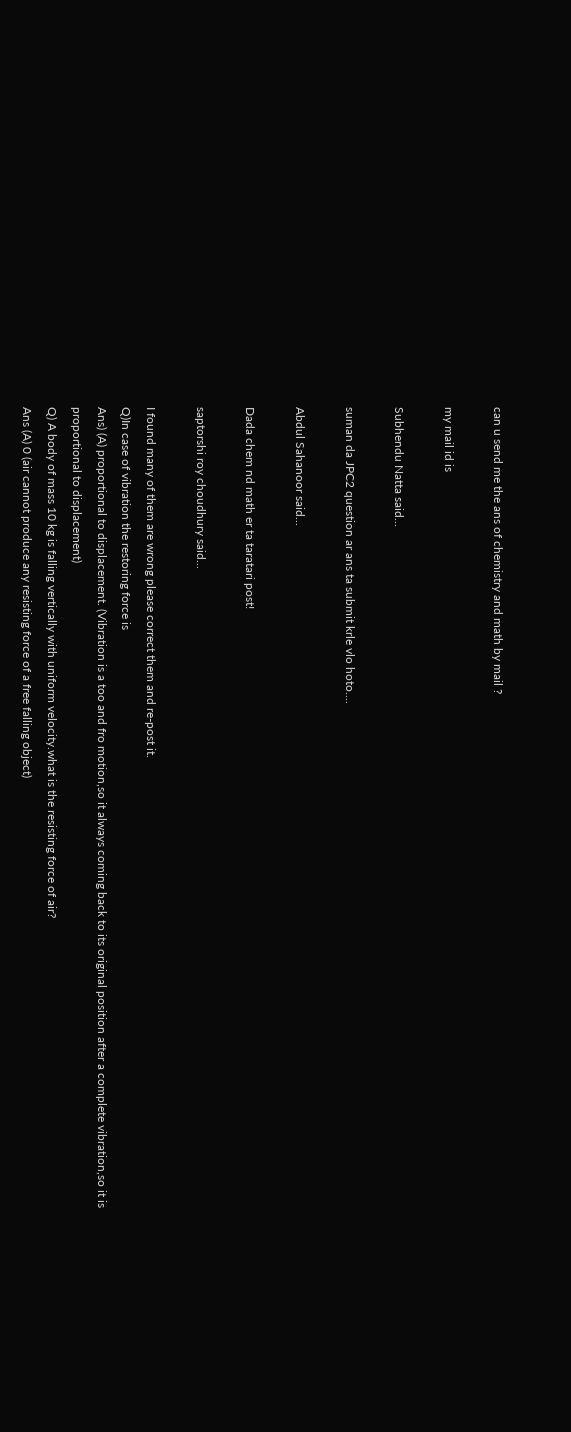can u send me the ans of chemistry and math by mail ?

my mail id is

Subhendu Natta said...

suman da JPC2 question ar ans ta submit krle vlo hoto....

Abdul Sahanoor said...

Dada chem nd math er ta taratari post!

saptorshi roy choudhury said...

I found many of them are wrong please correct them and re-post it.
Q)In case of vibration the restoring force is
Ans) (A) proportional to displacement. (Vibration is a too and fro motion,so it always coming back to its original position after a complete vibration,so it is proportional to displacement)
Q) A body of mass 10 kg is falling vertically with uniform velocity.what is the resisting force of air?
Ans (A) 0 (air cannot produce any resisting force of a free falling object)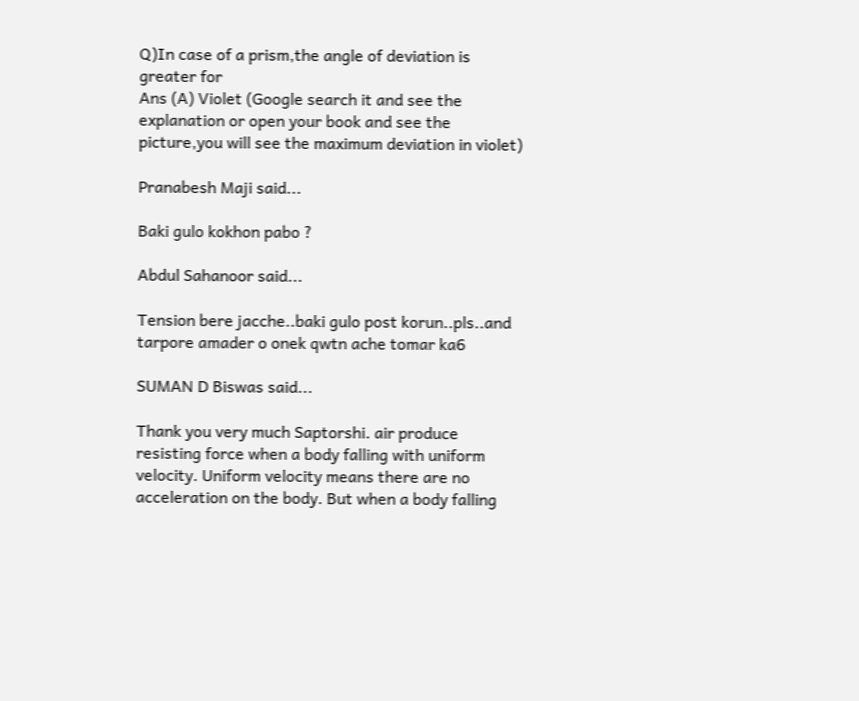Q)In case of a prism,the angle of deviation is greater for
Ans (A) Violet (Google search it and see the explanation or open your book and see the picture,you will see the maximum deviation in violet)

Pranabesh Maji said...

Baki gulo kokhon pabo ?

Abdul Sahanoor said...

Tension bere jacche..baki gulo post korun..pls..and tarpore amader o onek qwtn ache tomar ka6

SUMAN D Biswas said...

Thank you very much Saptorshi. air produce resisting force when a body falling with uniform velocity. Uniform velocity means there are no acceleration on the body. But when a body falling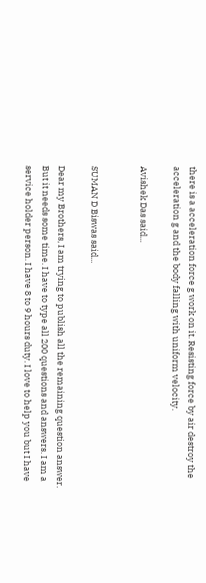there is a acceleration force g work on it. Resisting force by air destroy the acceleration g and the body falling with uniform velocity.

Avishek Das said...


SUMAN D Biswas said...

Dear my Brothers, I am trying to publish all the remaining question answer. But it needs some time. I have to type all 200 questions and answers. I am a service holder person. I have 8 to 9 hours duty. I love to help you but I have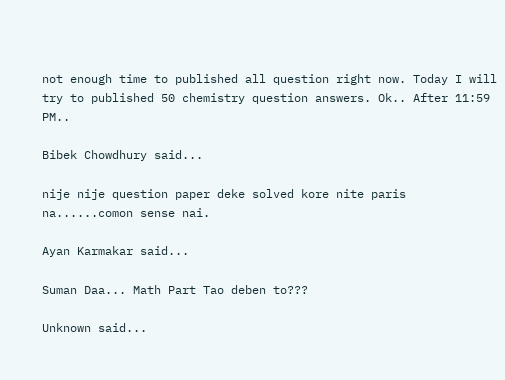not enough time to published all question right now. Today I will try to published 50 chemistry question answers. Ok.. After 11:59 PM..

Bibek Chowdhury said...

nije nije question paper deke solved kore nite paris na......comon sense nai.

Ayan Karmakar said...

Suman Daa... Math Part Tao deben to???

Unknown said...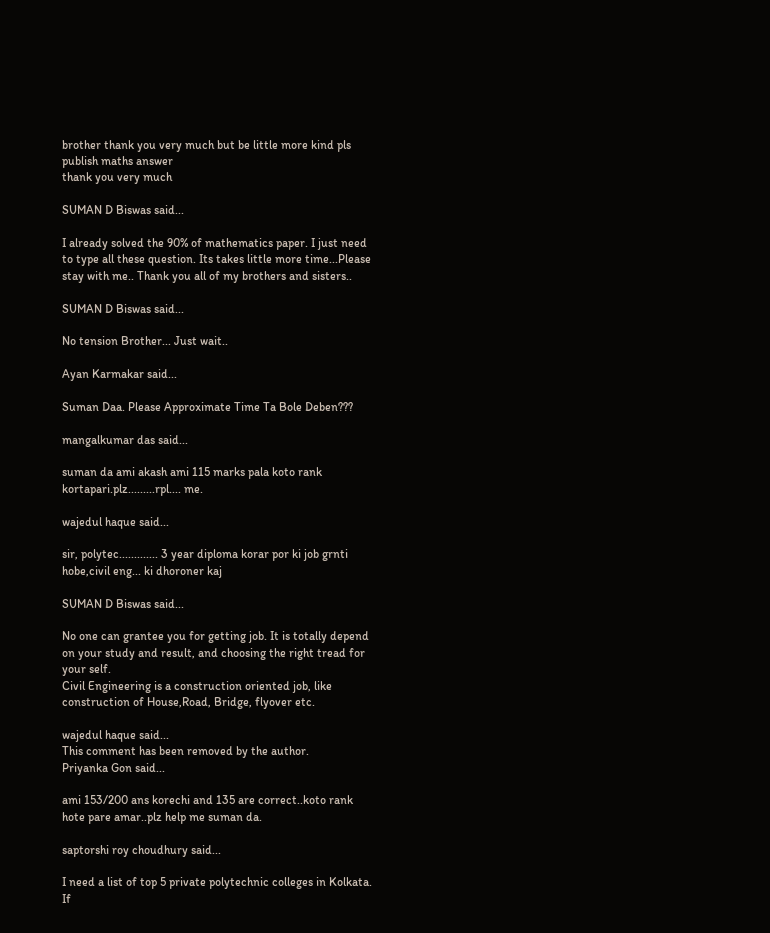brother thank you very much but be little more kind pls publish maths answer
thank you very much

SUMAN D Biswas said...

I already solved the 90% of mathematics paper. I just need to type all these question. Its takes little more time...Please stay with me.. Thank you all of my brothers and sisters..

SUMAN D Biswas said...

No tension Brother... Just wait..

Ayan Karmakar said...

Suman Daa. Please Approximate Time Ta Bole Deben???

mangalkumar das said...

suman da ami akash ami 115 marks pala koto rank kortapari.plz.........rpl.... me.

wajedul haque said...

sir, polytec............. 3 year diploma korar por ki job grnti hobe,civil eng... ki dhoroner kaj

SUMAN D Biswas said...

No one can grantee you for getting job. It is totally depend on your study and result, and choosing the right tread for your self.
Civil Engineering is a construction oriented job, like construction of House,Road, Bridge, flyover etc.

wajedul haque said...
This comment has been removed by the author.
Priyanka Gon said...

ami 153/200 ans korechi and 135 are correct..koto rank hote pare amar..plz help me suman da.

saptorshi roy choudhury said...

I need a list of top 5 private polytechnic colleges in Kolkata.
If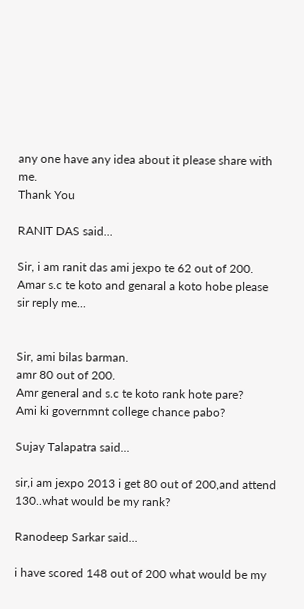any one have any idea about it please share with me.
Thank You

RANIT DAS said...

Sir, i am ranit das ami jexpo te 62 out of 200. Amar s.c te koto and genaral a koto hobe please sir reply me...


Sir, ami bilas barman.
amr 80 out of 200.
Amr general and s.c te koto rank hote pare?
Ami ki governmnt college chance pabo?

Sujay Talapatra said...

sir,i am jexpo 2013 i get 80 out of 200,and attend 130..what would be my rank?

Ranodeep Sarkar said...

i have scored 148 out of 200 what would be my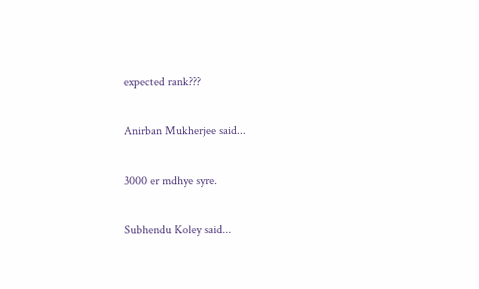expected rank???

Anirban Mukherjee said...

3000 er mdhye syre.

Subhendu Koley said...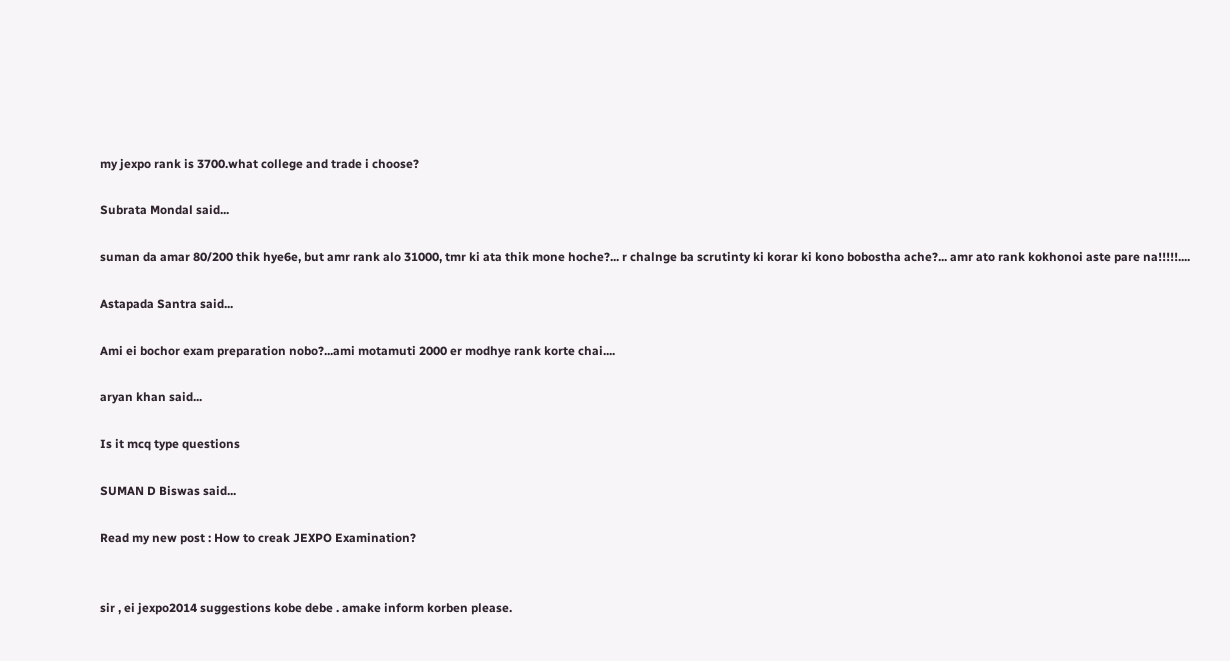my jexpo rank is 3700.what college and trade i choose?

Subrata Mondal said...

suman da amar 80/200 thik hye6e, but amr rank alo 31000, tmr ki ata thik mone hoche?... r chalnge ba scrutinty ki korar ki kono bobostha ache?... amr ato rank kokhonoi aste pare na!!!!!....

Astapada Santra said...

Ami ei bochor exam preparation nobo?...ami motamuti 2000 er modhye rank korte chai....

aryan khan said...

Is it mcq type questions

SUMAN D Biswas said...

Read my new post : How to creak JEXPO Examination?


sir , ei jexpo2014 suggestions kobe debe . amake inform korben please.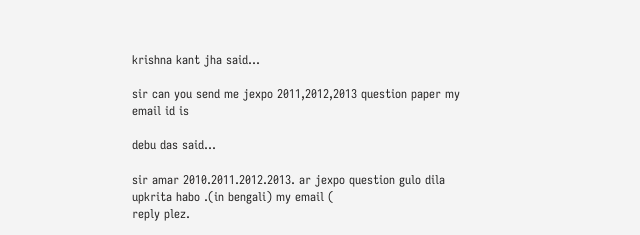krishna kant jha said...

sir can you send me jexpo 2011,2012,2013 question paper my email id is

debu das said...

sir amar 2010.2011.2012.2013. ar jexpo question gulo dila upkrita habo .(in bengali) my email (
reply plez.